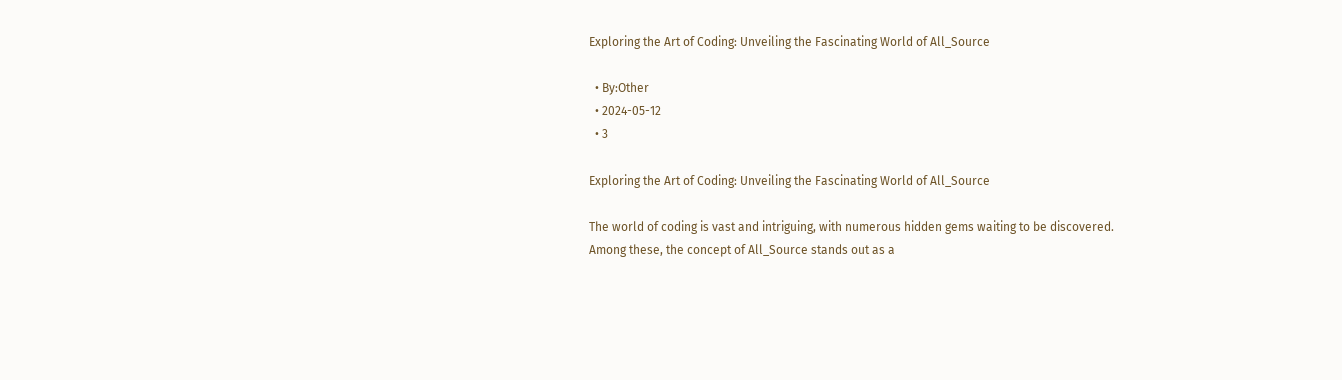Exploring the Art of Coding: Unveiling the Fascinating World of All_Source

  • By:Other
  • 2024-05-12
  • 3

Exploring the Art of Coding: Unveiling the Fascinating World of All_Source

The world of coding is vast and intriguing, with numerous hidden gems waiting to be discovered. Among these, the concept of All_Source stands out as a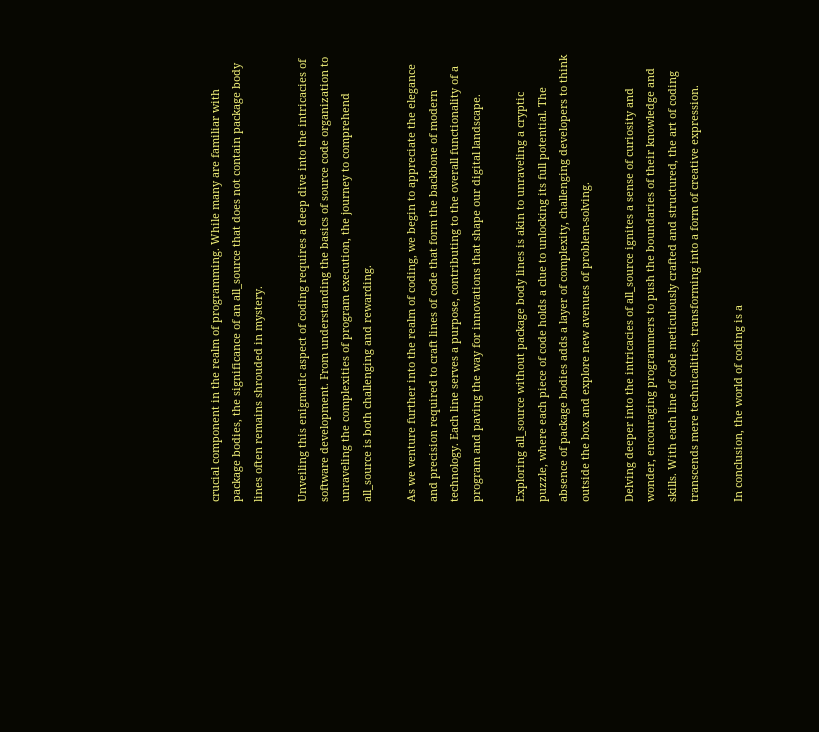crucial component in the realm of programming. While many are familiar with package bodies, the significance of an all_source that does not contain package body lines often remains shrouded in mystery.

Unveiling this enigmatic aspect of coding requires a deep dive into the intricacies of software development. From understanding the basics of source code organization to unraveling the complexities of program execution, the journey to comprehend all_source is both challenging and rewarding.

As we venture further into the realm of coding, we begin to appreciate the elegance and precision required to craft lines of code that form the backbone of modern technology. Each line serves a purpose, contributing to the overall functionality of a program and paving the way for innovations that shape our digital landscape.

Exploring all_source without package body lines is akin to unraveling a cryptic puzzle, where each piece of code holds a clue to unlocking its full potential. The absence of package bodies adds a layer of complexity, challenging developers to think outside the box and explore new avenues of problem-solving.

Delving deeper into the intricacies of all_source ignites a sense of curiosity and wonder, encouraging programmers to push the boundaries of their knowledge and skills. With each line of code meticulously crafted and structured, the art of coding transcends mere technicalities, transforming into a form of creative expression.

In conclusion, the world of coding is a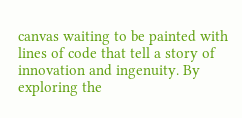canvas waiting to be painted with lines of code that tell a story of innovation and ingenuity. By exploring the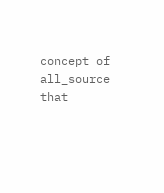concept of all_source that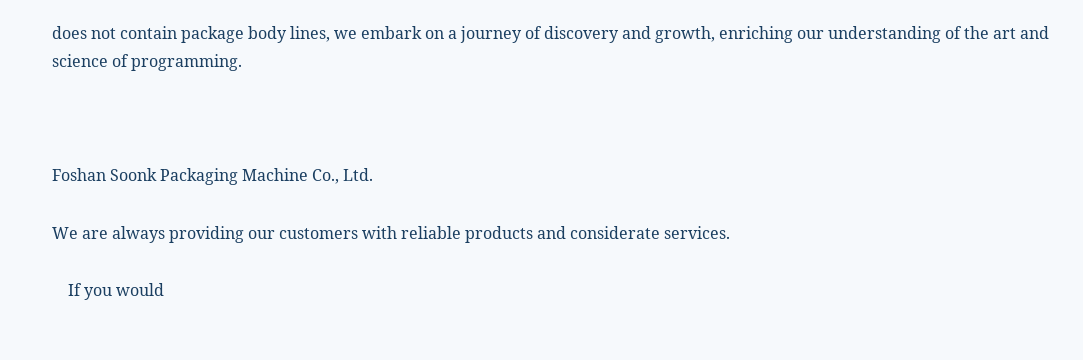does not contain package body lines, we embark on a journey of discovery and growth, enriching our understanding of the art and science of programming.



Foshan Soonk Packaging Machine Co., Ltd.

We are always providing our customers with reliable products and considerate services.

    If you would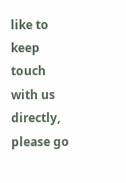like to keep touch with us directly, please go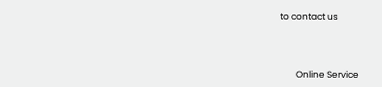to contact us



        Online Service